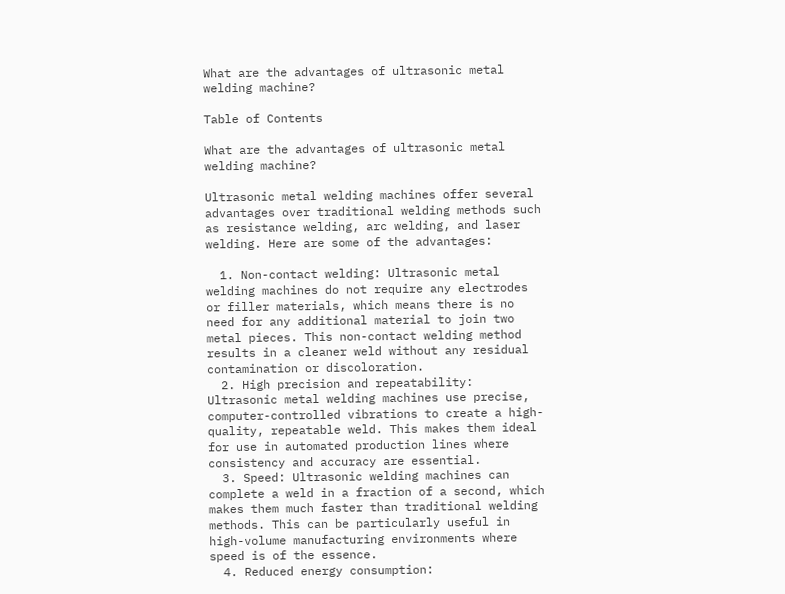What are the advantages of ultrasonic metal welding machine?

Table of Contents

What are the advantages of ultrasonic metal welding machine?

Ultrasonic metal welding machines offer several advantages over traditional welding methods such as resistance welding, arc welding, and laser welding. Here are some of the advantages:

  1. Non-contact welding: Ultrasonic metal welding machines do not require any electrodes or filler materials, which means there is no need for any additional material to join two metal pieces. This non-contact welding method results in a cleaner weld without any residual contamination or discoloration.
  2. High precision and repeatability: Ultrasonic metal welding machines use precise, computer-controlled vibrations to create a high-quality, repeatable weld. This makes them ideal for use in automated production lines where consistency and accuracy are essential.
  3. Speed: Ultrasonic welding machines can complete a weld in a fraction of a second, which makes them much faster than traditional welding methods. This can be particularly useful in high-volume manufacturing environments where speed is of the essence.
  4. Reduced energy consumption: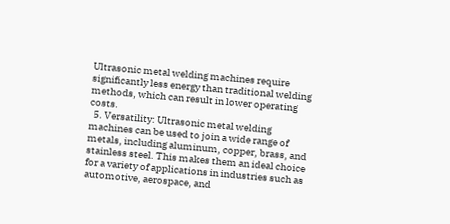Ultrasonic metal welding machines require significantly less energy than traditional welding methods, which can result in lower operating costs.
  5. Versatility: Ultrasonic metal welding machines can be used to join a wide range of metals, including aluminum, copper, brass, and stainless steel. This makes them an ideal choice for a variety of applications in industries such as automotive, aerospace, and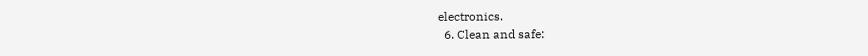electronics.
  6. Clean and safe: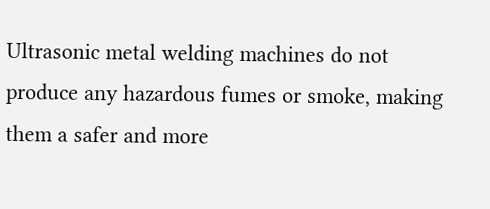Ultrasonic metal welding machines do not produce any hazardous fumes or smoke, making them a safer and more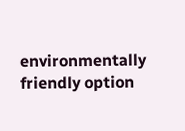environmentally friendly option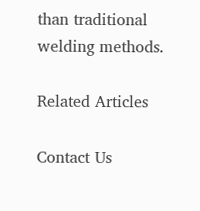than traditional welding methods.

Related Articles

Contact Us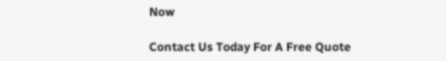Now

Contact Us Today For A Free Quote